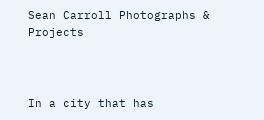Sean Carroll Photographs & Projects



In a city that has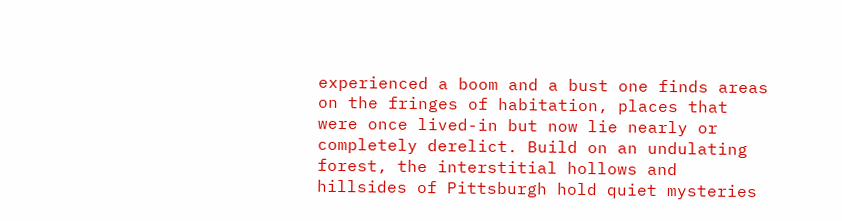experienced a boom and a bust one finds areas on the fringes of habitation, places that were once lived-in but now lie nearly or completely derelict. Build on an undulating forest, the interstitial hollows and hillsides of Pittsburgh hold quiet mysteries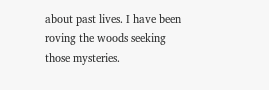about past lives. I have been roving the woods seeking those mysteries.